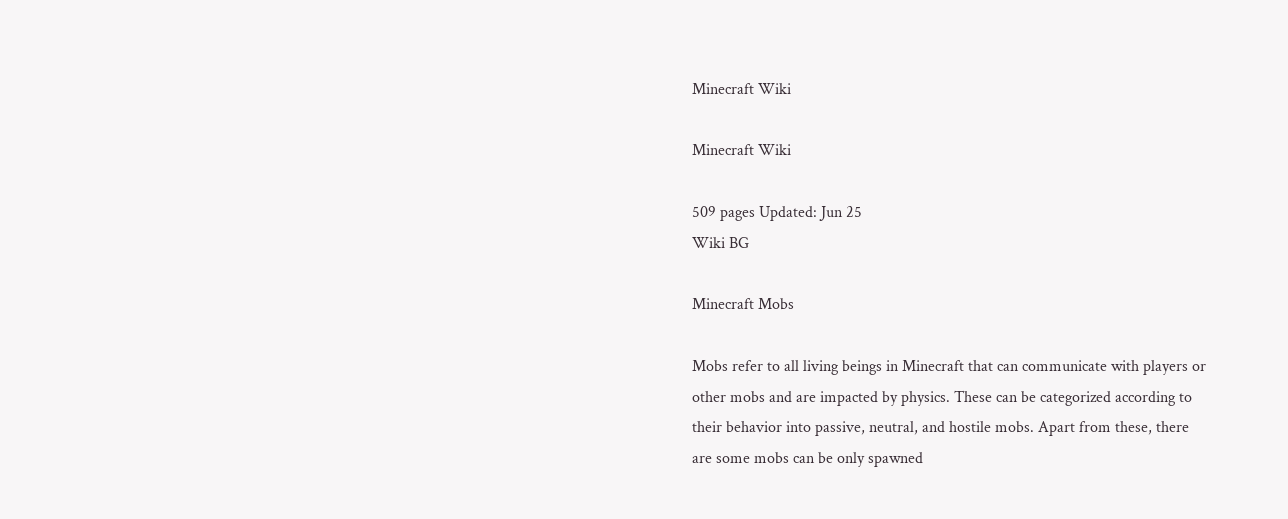Minecraft Wiki

Minecraft Wiki

509 pages Updated: Jun 25
Wiki BG

Minecraft Mobs

Mobs refer to all living beings in Minecraft that can communicate with players or other mobs and are impacted by physics. These can be categorized according to their behavior into passive, neutral, and hostile mobs. Apart from these, there are some mobs can be only spawned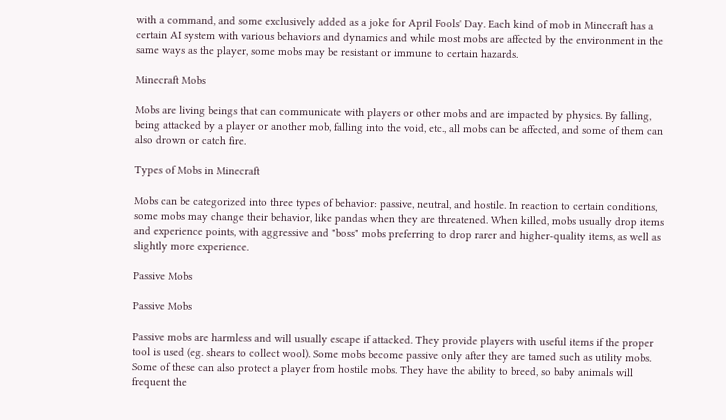with a command, and some exclusively added as a joke for April Fools' Day. Each kind of mob in Minecraft has a certain AI system with various behaviors and dynamics and while most mobs are affected by the environment in the same ways as the player, some mobs may be resistant or immune to certain hazards.

Minecraft Mobs

Mobs are living beings that can communicate with players or other mobs and are impacted by physics. By falling, being attacked by a player or another mob, falling into the void, etc., all mobs can be affected, and some of them can also drown or catch fire.

Types of Mobs in Minecraft

Mobs can be categorized into three types of behavior: passive, neutral, and hostile. In reaction to certain conditions, some mobs may change their behavior, like pandas when they are threatened. When killed, mobs usually drop items and experience points, with aggressive and "boss" mobs preferring to drop rarer and higher-quality items, as well as slightly more experience.

Passive Mobs

Passive Mobs

Passive mobs are harmless and will usually escape if attacked. They provide players with useful items if the proper tool is used (eg. shears to collect wool). Some mobs become passive only after they are tamed such as utility mobs. Some of these can also protect a player from hostile mobs. They have the ability to breed, so baby animals will frequent the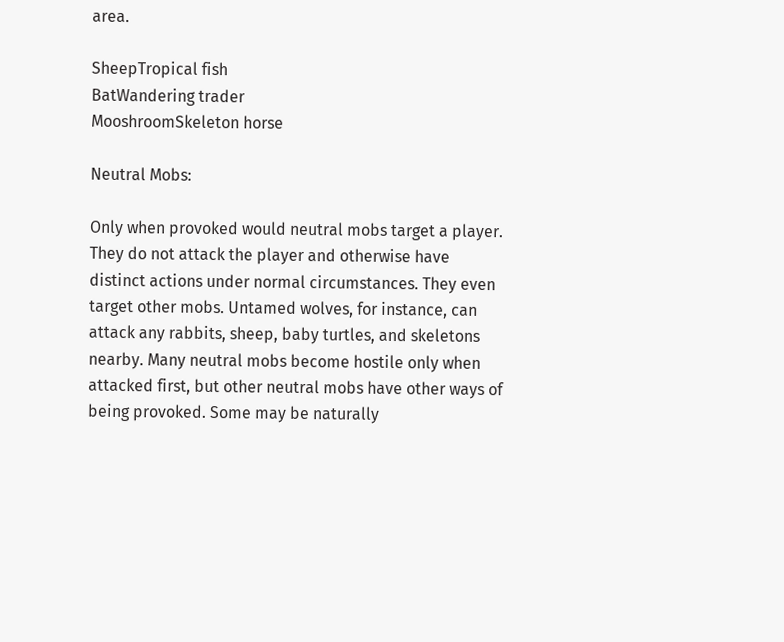area.

SheepTropical fish
BatWandering trader
MooshroomSkeleton horse

Neutral Mobs:

Only when provoked would neutral mobs target a player. They do not attack the player and otherwise have distinct actions under normal circumstances. They even target other mobs. Untamed wolves, for instance, can attack any rabbits, sheep, baby turtles, and skeletons nearby. Many neutral mobs become hostile only when attacked first, but other neutral mobs have other ways of being provoked. Some may be naturally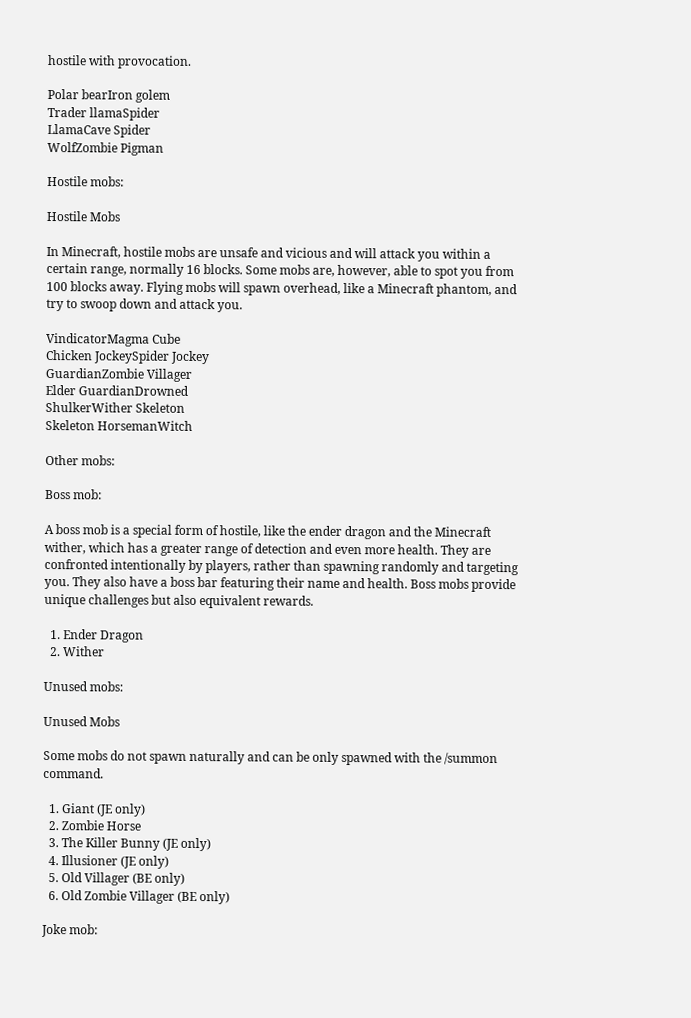hostile with provocation.

Polar bearIron golem
Trader llamaSpider
LlamaCave Spider
WolfZombie Pigman

Hostile mobs:

Hostile Mobs

In Minecraft, hostile mobs are unsafe and vicious and will attack you within a certain range, normally 16 blocks. Some mobs are, however, able to spot you from 100 blocks away. Flying mobs will spawn overhead, like a Minecraft phantom, and try to swoop down and attack you.

VindicatorMagma Cube
Chicken JockeySpider Jockey
GuardianZombie Villager
Elder GuardianDrowned
ShulkerWither Skeleton
Skeleton HorsemanWitch

Other mobs:

Boss mob:

A boss mob is a special form of hostile, like the ender dragon and the Minecraft wither, which has a greater range of detection and even more health. They are confronted intentionally by players, rather than spawning randomly and targeting you. They also have a boss bar featuring their name and health. Boss mobs provide unique challenges but also equivalent rewards.

  1. Ender Dragon
  2. Wither

Unused mobs:

Unused Mobs

Some mobs do not spawn naturally and can be only spawned with the /summon command.

  1. Giant (JE only)
  2. Zombie Horse
  3. The Killer Bunny (JE only)
  4. Illusioner (JE only)
  5. Old Villager (BE only)
  6. Old Zombie Villager (BE only)

Joke mob: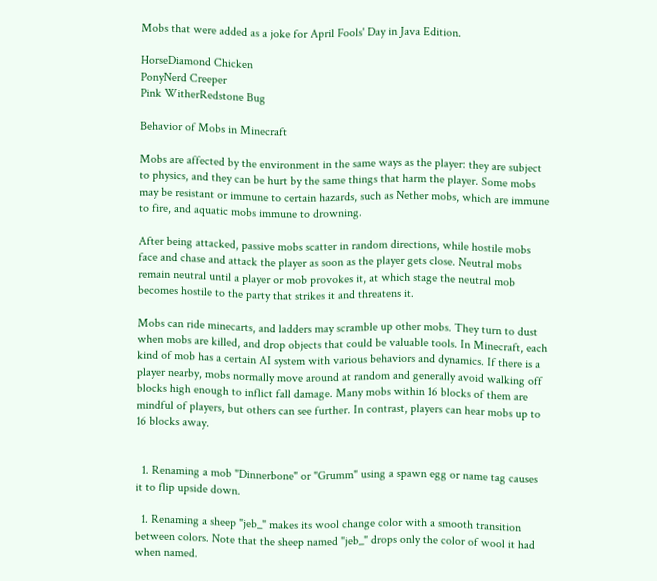Mobs that were added as a joke for April Fools' Day in Java Edition.

HorseDiamond Chicken
PonyNerd Creeper
Pink WitherRedstone Bug

Behavior of Mobs in Minecraft

Mobs are affected by the environment in the same ways as the player: they are subject to physics, and they can be hurt by the same things that harm the player. Some mobs may be resistant or immune to certain hazards, such as Nether mobs, which are immune to fire, and aquatic mobs immune to drowning.

After being attacked, passive mobs scatter in random directions, while hostile mobs face and chase and attack the player as soon as the player gets close. Neutral mobs remain neutral until a player or mob provokes it, at which stage the neutral mob becomes hostile to the party that strikes it and threatens it.

Mobs can ride minecarts, and ladders may scramble up other mobs. They turn to dust when mobs are killed, and drop objects that could be valuable tools. In Minecraft, each kind of mob has a certain AI system with various behaviors and dynamics. If there is a player nearby, mobs normally move around at random and generally avoid walking off blocks high enough to inflict fall damage. Many mobs within 16 blocks of them are mindful of players, but others can see further. In contrast, players can hear mobs up to 16 blocks away.


  1. Renaming a mob "Dinnerbone" or "Grumm" using a spawn egg or name tag causes it to flip upside down.

  1. Renaming a sheep "jeb_" makes its wool change color with a smooth transition between colors. Note that the sheep named "jeb_" drops only the color of wool it had when named.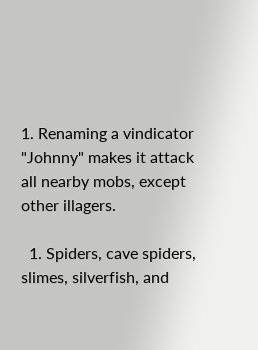1. Renaming a vindicator "Johnny" makes it attack all nearby mobs, except other illagers.

  1. Spiders, cave spiders, slimes, silverfish, and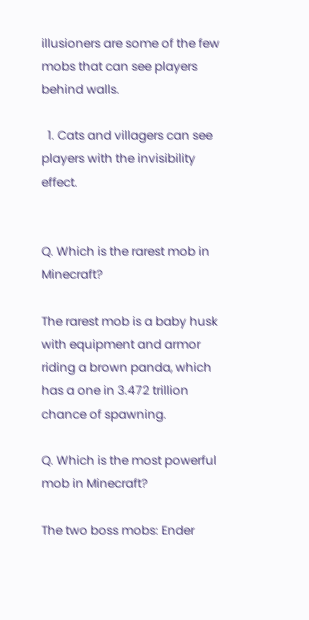illusioners are some of the few mobs that can see players behind walls.

  1. Cats and villagers can see players with the invisibility effect.


Q. Which is the rarest mob in Minecraft?

The rarest mob is a baby husk with equipment and armor riding a brown panda, which has a one in 3.472 trillion chance of spawning.

Q. Which is the most powerful mob in Minecraft?

The two boss mobs: Ender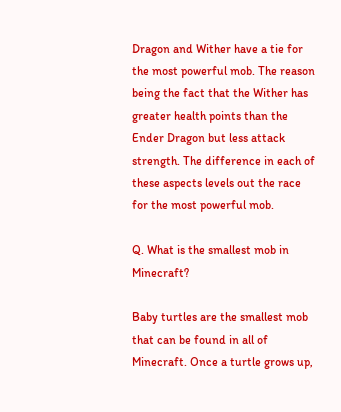Dragon and Wither have a tie for the most powerful mob. The reason being the fact that the Wither has greater health points than the Ender Dragon but less attack strength. The difference in each of these aspects levels out the race for the most powerful mob.

Q. What is the smallest mob in Minecraft?

Baby turtles are the smallest mob that can be found in all of Minecraft. Once a turtle grows up,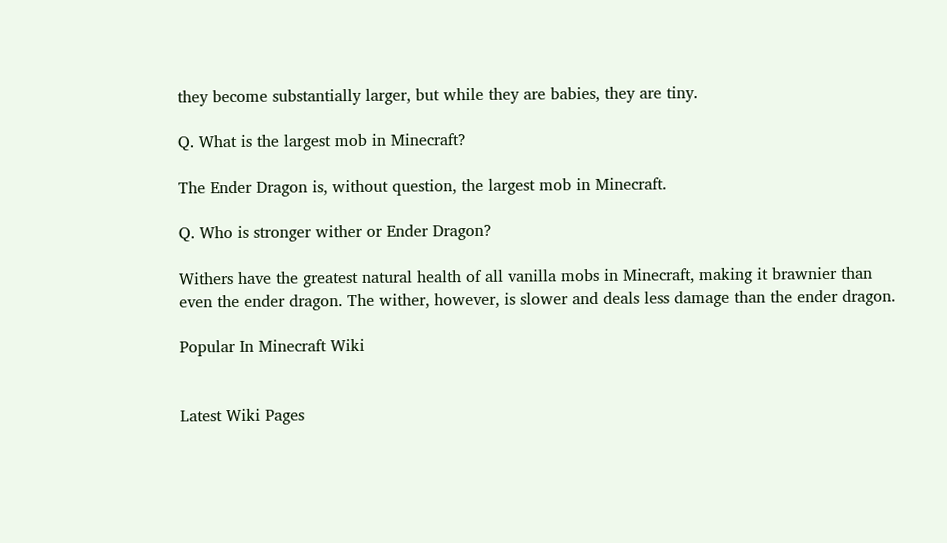they become substantially larger, but while they are babies, they are tiny.

Q. What is the largest mob in Minecraft?

The Ender Dragon is, without question, the largest mob in Minecraft.

Q. Who is stronger wither or Ender Dragon?

Withers have the greatest natural health of all vanilla mobs in Minecraft, making it brawnier than even the ender dragon. The wither, however, is slower and deals less damage than the ender dragon.

Popular In Minecraft Wiki


Latest Wiki Pages